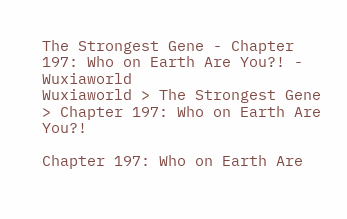The Strongest Gene - Chapter 197: Who on Earth Are You?! - Wuxiaworld
Wuxiaworld > The Strongest Gene > Chapter 197: Who on Earth Are You?!

Chapter 197: Who on Earth Are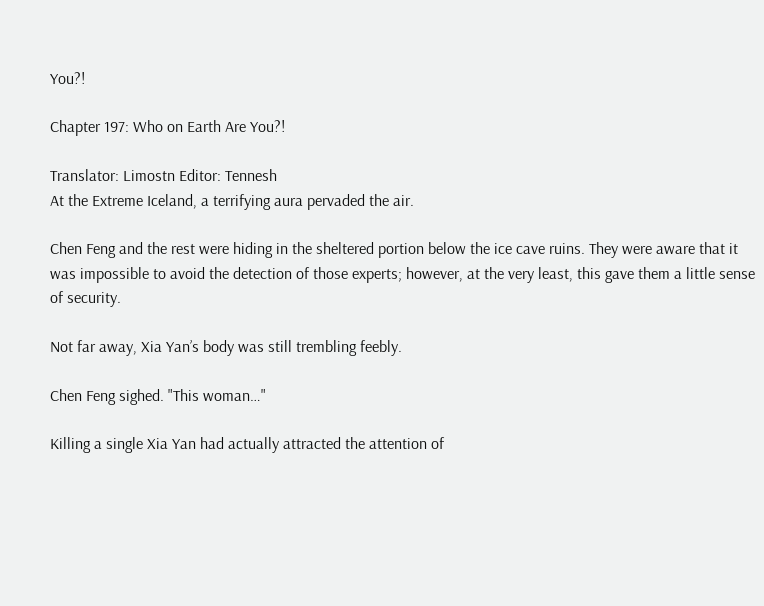You?!

Chapter 197: Who on Earth Are You?!

Translator: Limostn Editor: Tennesh
At the Extreme Iceland, a terrifying aura pervaded the air.

Chen Feng and the rest were hiding in the sheltered portion below the ice cave ruins. They were aware that it was impossible to avoid the detection of those experts; however, at the very least, this gave them a little sense of security.

Not far away, Xia Yan’s body was still trembling feebly.

Chen Feng sighed. "This woman…"

Killing a single Xia Yan had actually attracted the attention of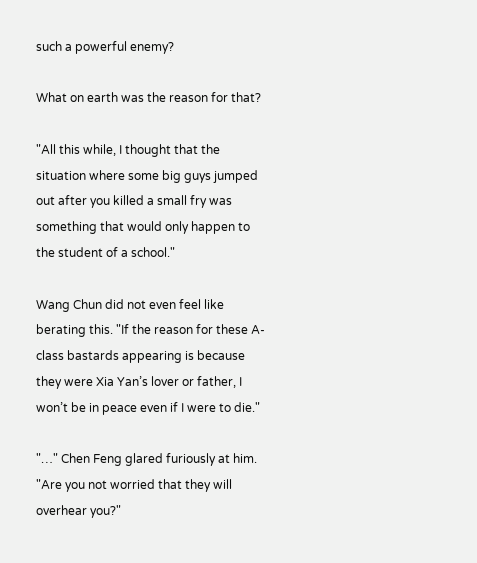such a powerful enemy?

What on earth was the reason for that?

"All this while, I thought that the situation where some big guys jumped out after you killed a small fry was something that would only happen to the student of a school."

Wang Chun did not even feel like berating this. "If the reason for these A-class bastards appearing is because they were Xia Yan’s lover or father, I won’t be in peace even if I were to die."

"…" Chen Feng glared furiously at him. "Are you not worried that they will overhear you?"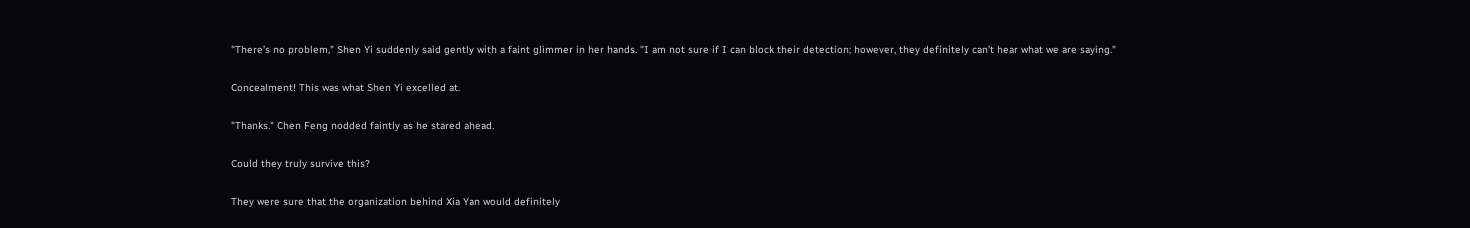"There’s no problem," Shen Yi suddenly said gently with a faint glimmer in her hands. "I am not sure if I can block their detection; however, they definitely can’t hear what we are saying."

Concealment! This was what Shen Yi excelled at.

"Thanks." Chen Feng nodded faintly as he stared ahead.

Could they truly survive this?

They were sure that the organization behind Xia Yan would definitely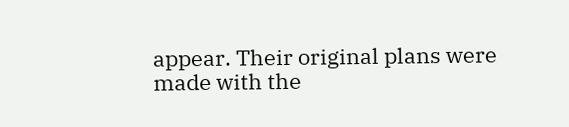appear. Their original plans were made with the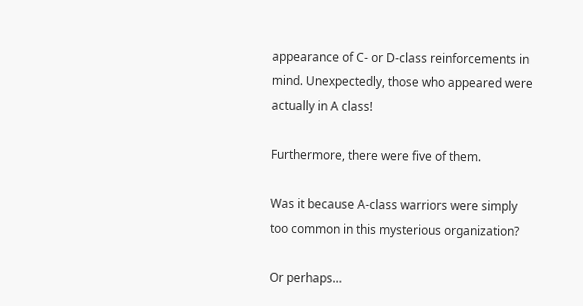appearance of C- or D-class reinforcements in mind. Unexpectedly, those who appeared were actually in A class!

Furthermore, there were five of them.

Was it because A-class warriors were simply too common in this mysterious organization?

Or perhaps…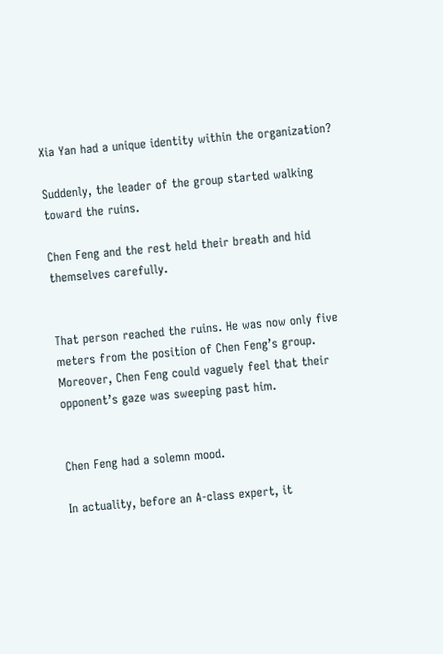Xia Yan had a unique identity within the organization?

Suddenly, the leader of the group started walking toward the ruins.

Chen Feng and the rest held their breath and hid themselves carefully.


That person reached the ruins. He was now only five meters from the position of Chen Feng’s group. Moreover, Chen Feng could vaguely feel that their opponent’s gaze was sweeping past him.


Chen Feng had a solemn mood.

In actuality, before an A-class expert, it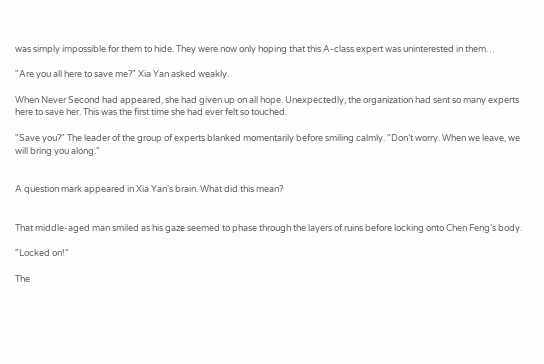was simply impossible for them to hide. They were now only hoping that this A-class expert was uninterested in them…

"Are you all here to save me?" Xia Yan asked weakly.

When Never Second had appeared, she had given up on all hope. Unexpectedly, the organization had sent so many experts here to save her. This was the first time she had ever felt so touched.

"Save you?" The leader of the group of experts blanked momentarily before smiling calmly. "Don’t worry. When we leave, we will bring you along."


A question mark appeared in Xia Yan’s brain. What did this mean?


That middle-aged man smiled as his gaze seemed to phase through the layers of ruins before locking onto Chen Feng’s body.

"Locked on!"

The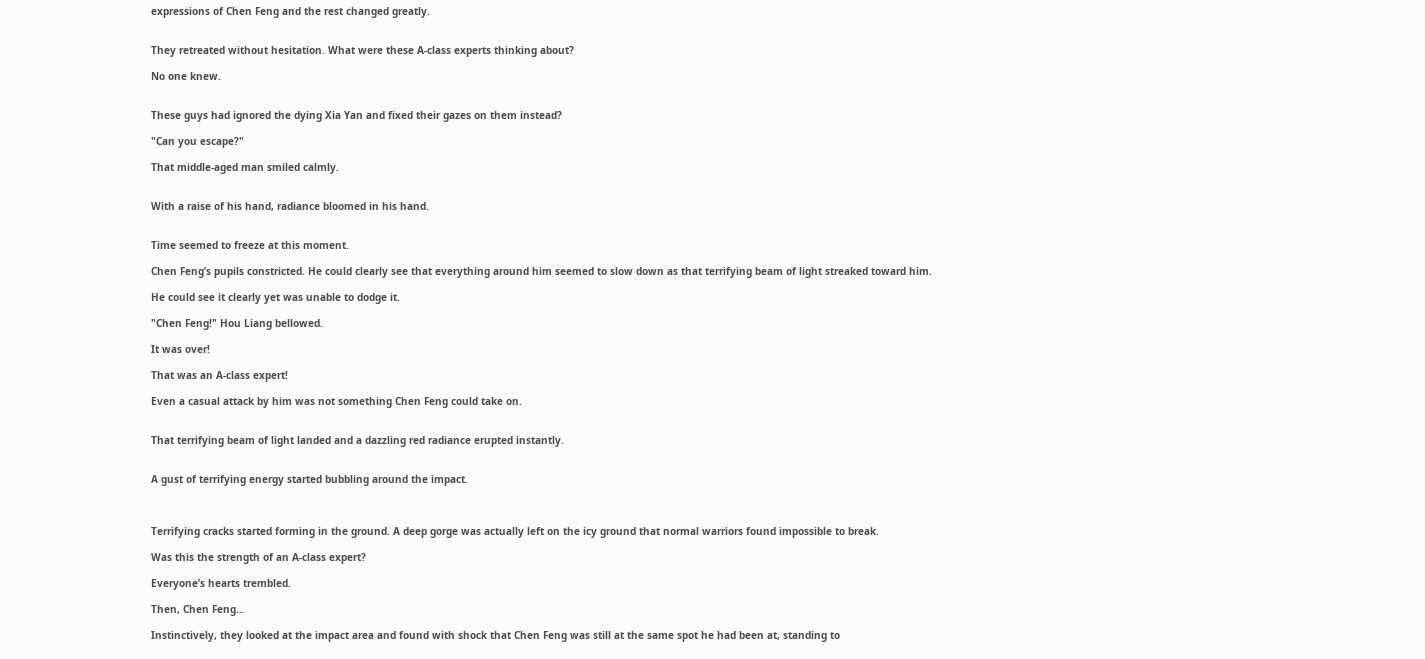expressions of Chen Feng and the rest changed greatly.


They retreated without hesitation. What were these A-class experts thinking about?

No one knew.


These guys had ignored the dying Xia Yan and fixed their gazes on them instead?

"Can you escape?"

That middle-aged man smiled calmly.


With a raise of his hand, radiance bloomed in his hand.


Time seemed to freeze at this moment.

Chen Feng’s pupils constricted. He could clearly see that everything around him seemed to slow down as that terrifying beam of light streaked toward him.

He could see it clearly yet was unable to dodge it.

"Chen Feng!" Hou Liang bellowed.

It was over!

That was an A-class expert!

Even a casual attack by him was not something Chen Feng could take on.


That terrifying beam of light landed and a dazzling red radiance erupted instantly.


A gust of terrifying energy started bubbling around the impact.



Terrifying cracks started forming in the ground. A deep gorge was actually left on the icy ground that normal warriors found impossible to break.

Was this the strength of an A-class expert?

Everyone’s hearts trembled.

Then, Chen Feng…

Instinctively, they looked at the impact area and found with shock that Chen Feng was still at the same spot he had been at, standing to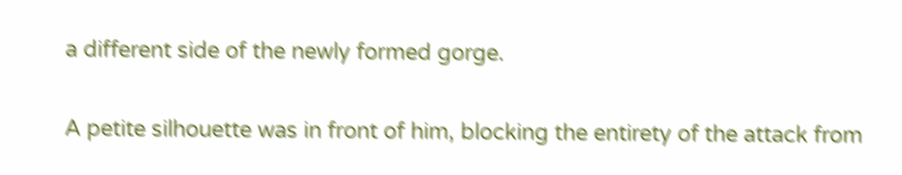a different side of the newly formed gorge.

A petite silhouette was in front of him, blocking the entirety of the attack from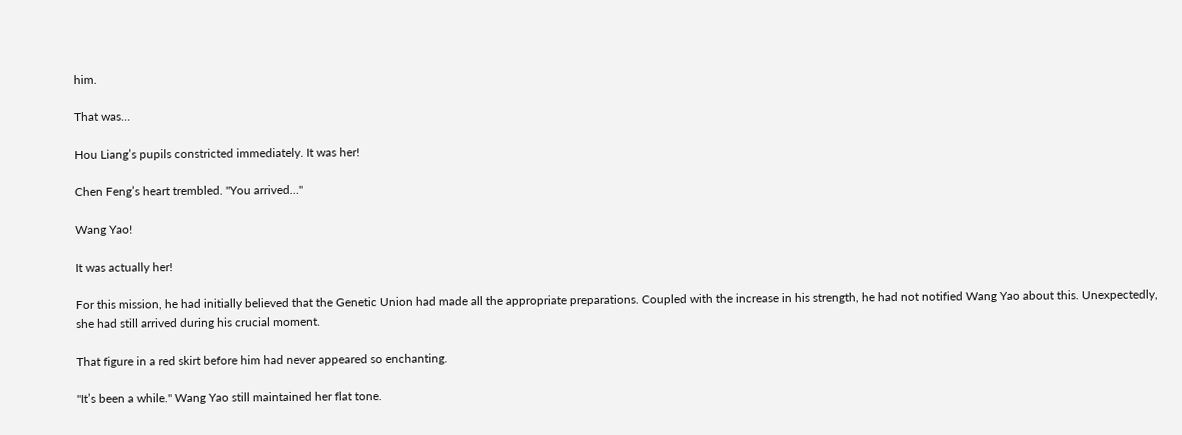him.

That was…

Hou Liang’s pupils constricted immediately. It was her!

Chen Feng’s heart trembled. "You arrived…"

Wang Yao!

It was actually her!

For this mission, he had initially believed that the Genetic Union had made all the appropriate preparations. Coupled with the increase in his strength, he had not notified Wang Yao about this. Unexpectedly, she had still arrived during his crucial moment.

That figure in a red skirt before him had never appeared so enchanting.

"It’s been a while." Wang Yao still maintained her flat tone.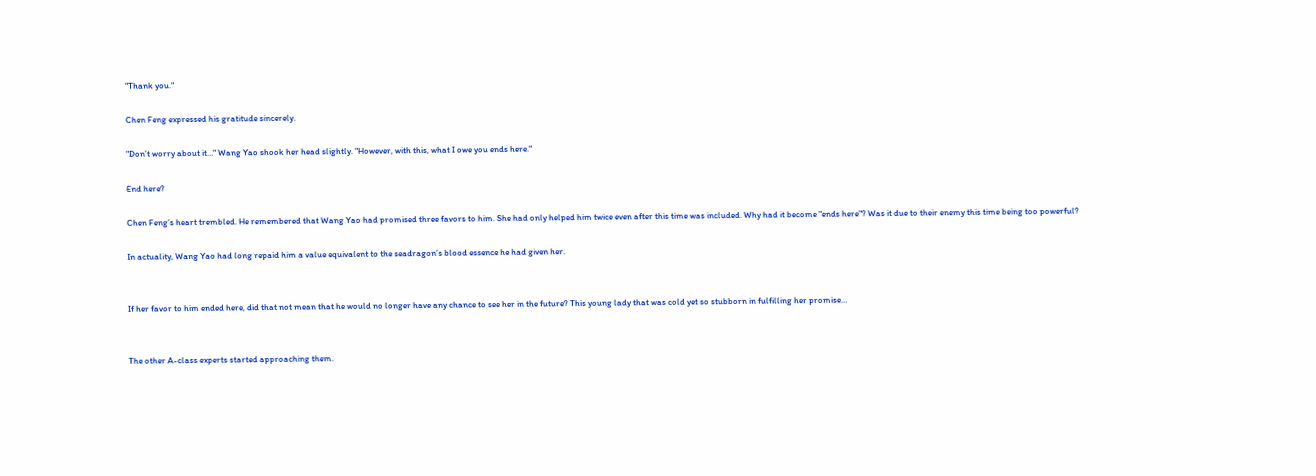"Thank you."

Chen Feng expressed his gratitude sincerely.

"Don’t worry about it…" Wang Yao shook her head slightly. "However, with this, what I owe you ends here."

End here?

Chen Feng’s heart trembled. He remembered that Wang Yao had promised three favors to him. She had only helped him twice even after this time was included. Why had it become "ends here"? Was it due to their enemy this time being too powerful?

In actuality, Wang Yao had long repaid him a value equivalent to the seadragon’s blood essence he had given her.


If her favor to him ended here, did that not mean that he would no longer have any chance to see her in the future? This young lady that was cold yet so stubborn in fulfilling her promise…


The other A-class experts started approaching them.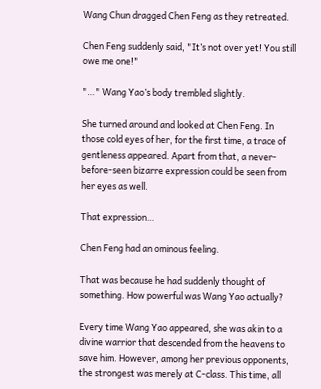Wang Chun dragged Chen Feng as they retreated.

Chen Feng suddenly said, "It’s not over yet! You still owe me one!"

"…" Wang Yao’s body trembled slightly.

She turned around and looked at Chen Feng. In those cold eyes of her, for the first time, a trace of gentleness appeared. Apart from that, a never-before-seen bizarre expression could be seen from her eyes as well.

That expression…

Chen Feng had an ominous feeling.

That was because he had suddenly thought of something. How powerful was Wang Yao actually?

Every time Wang Yao appeared, she was akin to a divine warrior that descended from the heavens to save him. However, among her previous opponents, the strongest was merely at C-class. This time, all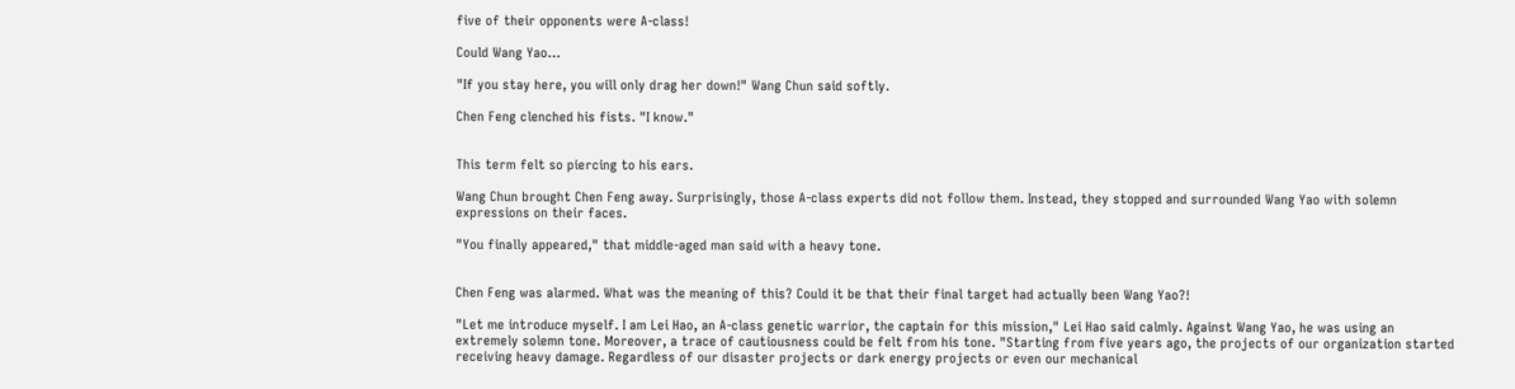five of their opponents were A-class!

Could Wang Yao…

"If you stay here, you will only drag her down!" Wang Chun said softly.

Chen Feng clenched his fists. "I know."


This term felt so piercing to his ears.

Wang Chun brought Chen Feng away. Surprisingly, those A-class experts did not follow them. Instead, they stopped and surrounded Wang Yao with solemn expressions on their faces.

"You finally appeared," that middle-aged man said with a heavy tone.


Chen Feng was alarmed. What was the meaning of this? Could it be that their final target had actually been Wang Yao?!

"Let me introduce myself. I am Lei Hao, an A-class genetic warrior, the captain for this mission," Lei Hao said calmly. Against Wang Yao, he was using an extremely solemn tone. Moreover, a trace of cautiousness could be felt from his tone. "Starting from five years ago, the projects of our organization started receiving heavy damage. Regardless of our disaster projects or dark energy projects or even our mechanical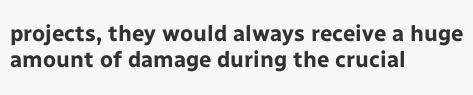projects, they would always receive a huge amount of damage during the crucial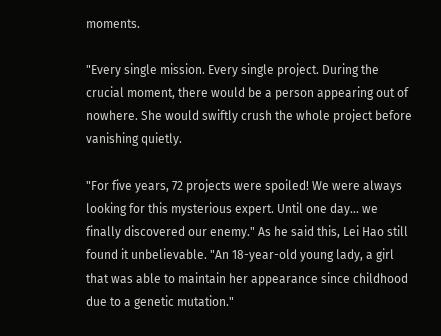moments.

"Every single mission. Every single project. During the crucial moment, there would be a person appearing out of nowhere. She would swiftly crush the whole project before vanishing quietly.

"For five years, 72 projects were spoiled! We were always looking for this mysterious expert. Until one day… we finally discovered our enemy." As he said this, Lei Hao still found it unbelievable. "An 18-year-old young lady, a girl that was able to maintain her appearance since childhood due to a genetic mutation."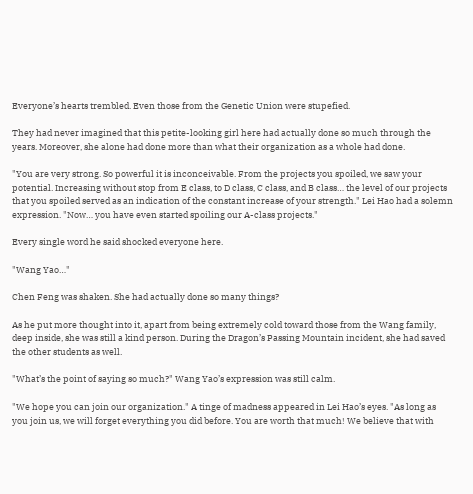Everyone’s hearts trembled. Even those from the Genetic Union were stupefied.

They had never imagined that this petite-looking girl here had actually done so much through the years. Moreover, she alone had done more than what their organization as a whole had done.

"You are very strong. So powerful it is inconceivable. From the projects you spoiled, we saw your potential. Increasing without stop from E class, to D class, C class, and B class… the level of our projects that you spoiled served as an indication of the constant increase of your strength." Lei Hao had a solemn expression. "Now… you have even started spoiling our A-class projects."

Every single word he said shocked everyone here.

"Wang Yao…"

Chen Feng was shaken. She had actually done so many things?

As he put more thought into it, apart from being extremely cold toward those from the Wang family, deep inside, she was still a kind person. During the Dragon’s Passing Mountain incident, she had saved the other students as well.

"What’s the point of saying so much?" Wang Yao’s expression was still calm.

"We hope you can join our organization." A tinge of madness appeared in Lei Hao’s eyes. "As long as you join us, we will forget everything you did before. You are worth that much! We believe that with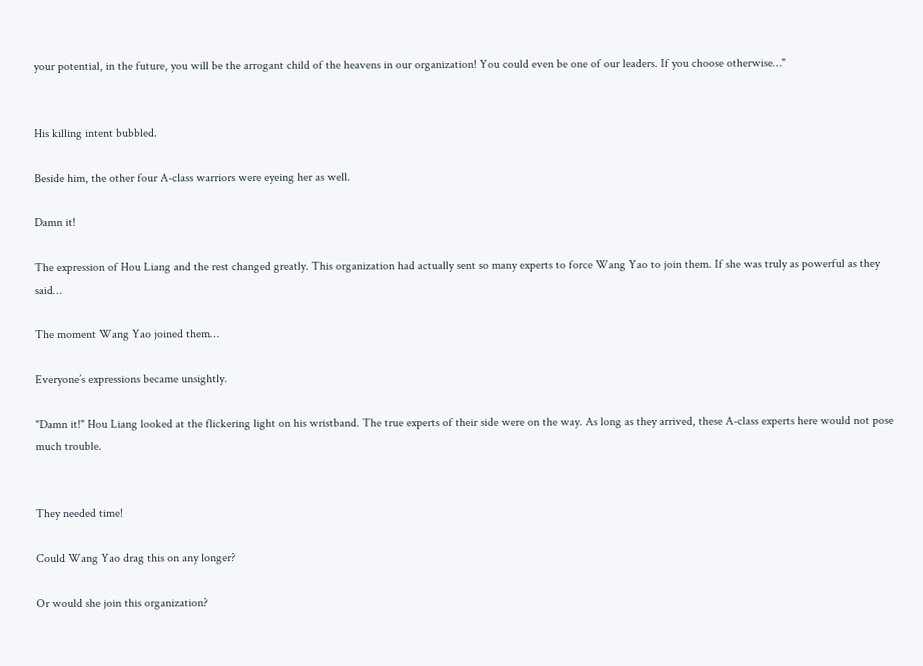your potential, in the future, you will be the arrogant child of the heavens in our organization! You could even be one of our leaders. If you choose otherwise…"


His killing intent bubbled.

Beside him, the other four A-class warriors were eyeing her as well.

Damn it!

The expression of Hou Liang and the rest changed greatly. This organization had actually sent so many experts to force Wang Yao to join them. If she was truly as powerful as they said…

The moment Wang Yao joined them…

Everyone’s expressions became unsightly.

"Damn it!" Hou Liang looked at the flickering light on his wristband. The true experts of their side were on the way. As long as they arrived, these A-class experts here would not pose much trouble.


They needed time!

Could Wang Yao drag this on any longer?

Or would she join this organization?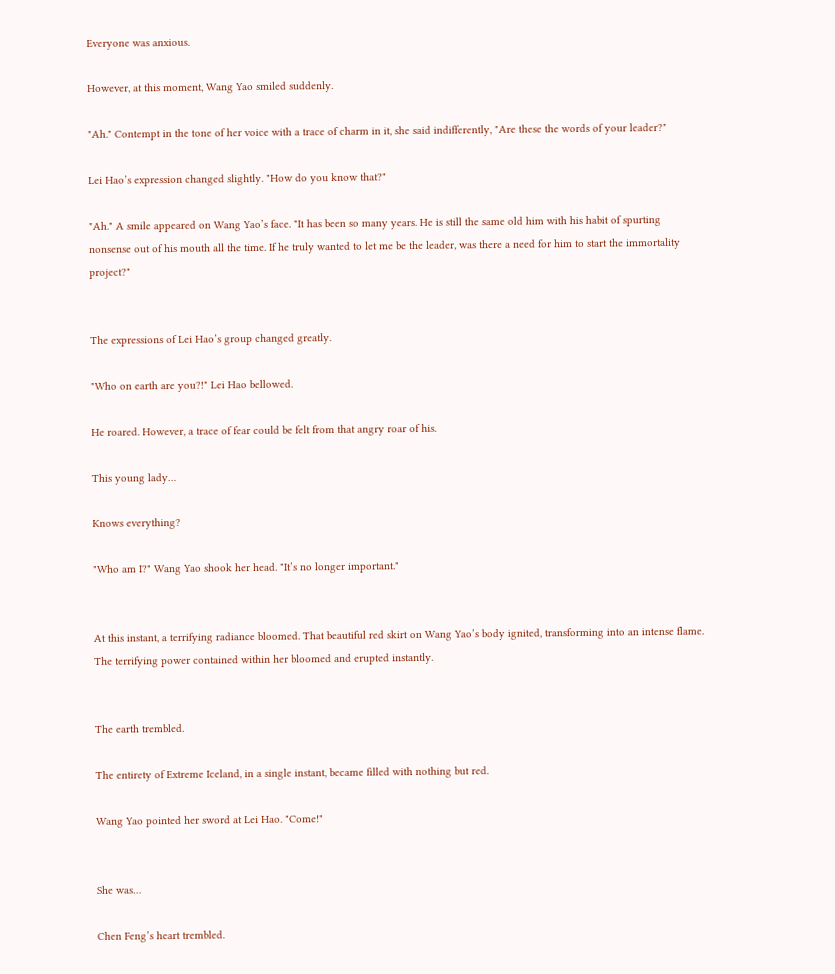Everyone was anxious.

However, at this moment, Wang Yao smiled suddenly.

"Ah." Contempt in the tone of her voice with a trace of charm in it, she said indifferently, "Are these the words of your leader?"

Lei Hao’s expression changed slightly. "How do you know that?"

"Ah." A smile appeared on Wang Yao’s face. "It has been so many years. He is still the same old him with his habit of spurting nonsense out of his mouth all the time. If he truly wanted to let me be the leader, was there a need for him to start the immortality project?"


The expressions of Lei Hao’s group changed greatly.

"Who on earth are you?!" Lei Hao bellowed.

He roared. However, a trace of fear could be felt from that angry roar of his.

This young lady…

Knows everything?

"Who am I?" Wang Yao shook her head. "It’s no longer important."


At this instant, a terrifying radiance bloomed. That beautiful red skirt on Wang Yao’s body ignited, transforming into an intense flame. The terrifying power contained within her bloomed and erupted instantly.


The earth trembled.

The entirety of Extreme Iceland, in a single instant, became filled with nothing but red.

Wang Yao pointed her sword at Lei Hao. "Come!"


She was…

Chen Feng’s heart trembled.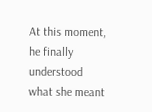At this moment, he finally understood what she meant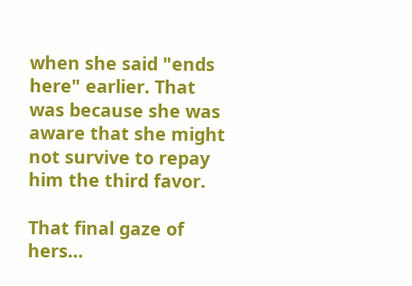when she said "ends here" earlier. That was because she was aware that she might not survive to repay him the third favor.

That final gaze of hers…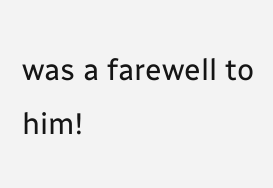was a farewell to him!